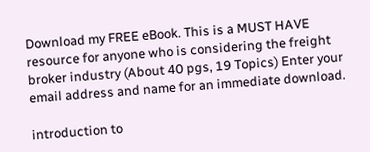Download my FREE eBook. This is a MUST HAVE resource for anyone who is considering the freight broker industry (About 40 pgs, 19 Topics) Enter your email address and name for an immediate download.

introduction to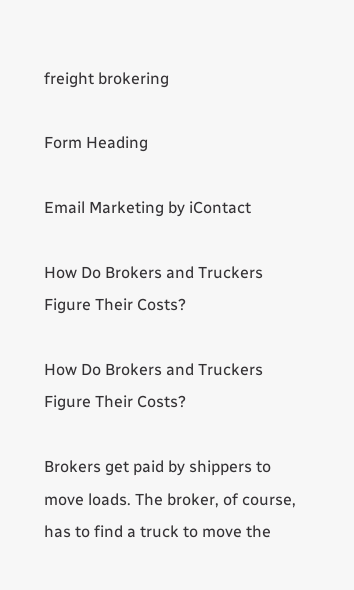freight brokering

Form Heading

Email Marketing by iContact

How Do Brokers and Truckers Figure Their Costs?

How Do Brokers and Truckers Figure Their Costs?

Brokers get paid by shippers to move loads. The broker, of course, has to find a truck to move the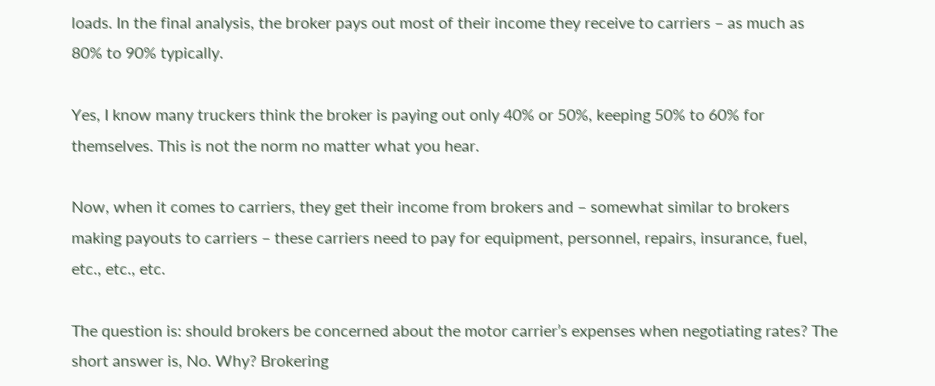loads. In the final analysis, the broker pays out most of their income they receive to carriers – as much as 80% to 90% typically.

Yes, I know many truckers think the broker is paying out only 40% or 50%, keeping 50% to 60% for themselves. This is not the norm no matter what you hear.

Now, when it comes to carriers, they get their income from brokers and – somewhat similar to brokers making payouts to carriers – these carriers need to pay for equipment, personnel, repairs, insurance, fuel, etc., etc., etc.

The question is: should brokers be concerned about the motor carrier’s expenses when negotiating rates? The short answer is, No. Why? Brokering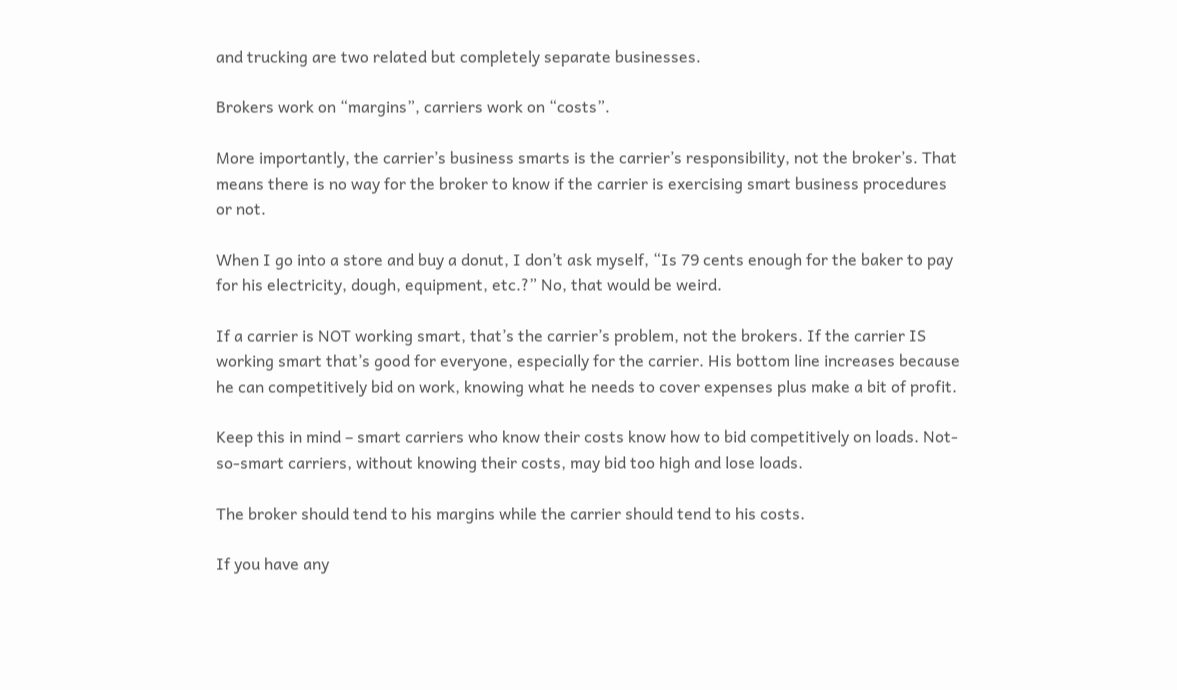and trucking are two related but completely separate businesses.

Brokers work on “margins”, carriers work on “costs”.

More importantly, the carrier’s business smarts is the carrier’s responsibility, not the broker’s. That means there is no way for the broker to know if the carrier is exercising smart business procedures or not.

When I go into a store and buy a donut, I don’t ask myself, “Is 79 cents enough for the baker to pay for his electricity, dough, equipment, etc.?” No, that would be weird.

If a carrier is NOT working smart, that’s the carrier’s problem, not the brokers. If the carrier IS working smart that’s good for everyone, especially for the carrier. His bottom line increases because he can competitively bid on work, knowing what he needs to cover expenses plus make a bit of profit.

Keep this in mind – smart carriers who know their costs know how to bid competitively on loads. Not-so-smart carriers, without knowing their costs, may bid too high and lose loads.

The broker should tend to his margins while the carrier should tend to his costs.

If you have any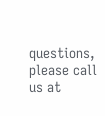questions, please call us at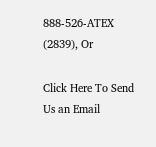888-526-ATEX (2839), Or

Click Here To Send Us an Email